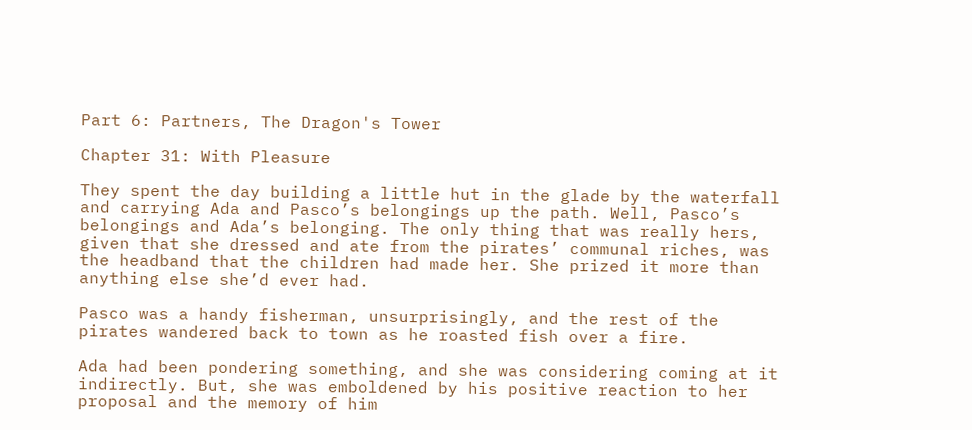Part 6: Partners, The Dragon's Tower

Chapter 31: With Pleasure

They spent the day building a little hut in the glade by the waterfall and carrying Ada and Pasco’s belongings up the path. Well, Pasco’s belongings and Ada’s belonging. The only thing that was really hers, given that she dressed and ate from the pirates’ communal riches, was the headband that the children had made her. She prized it more than anything else she’d ever had.

Pasco was a handy fisherman, unsurprisingly, and the rest of the pirates wandered back to town as he roasted fish over a fire.

Ada had been pondering something, and she was considering coming at it indirectly. But, she was emboldened by his positive reaction to her proposal and the memory of him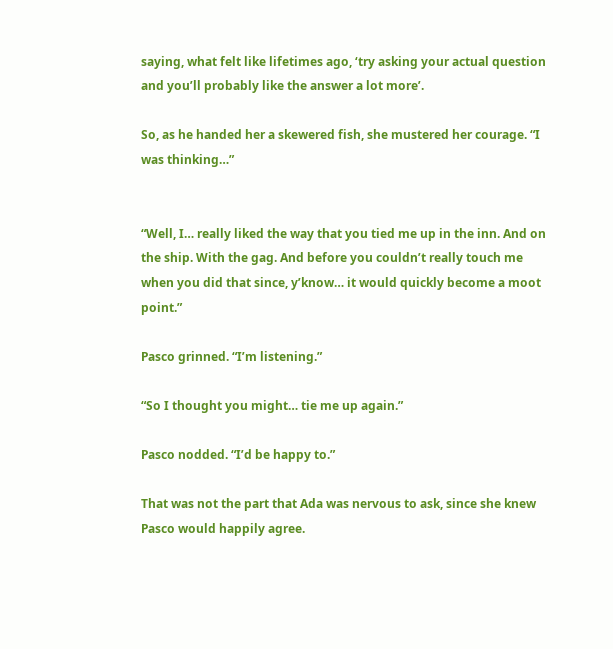saying, what felt like lifetimes ago, ‘try asking your actual question and you’ll probably like the answer a lot more’.

So, as he handed her a skewered fish, she mustered her courage. “I was thinking…”


“Well, I… really liked the way that you tied me up in the inn. And on the ship. With the gag. And before you couldn’t really touch me when you did that since, y’know… it would quickly become a moot point.”

Pasco grinned. “I’m listening.”

“So I thought you might… tie me up again.”

Pasco nodded. “I’d be happy to.”

That was not the part that Ada was nervous to ask, since she knew Pasco would happily agree.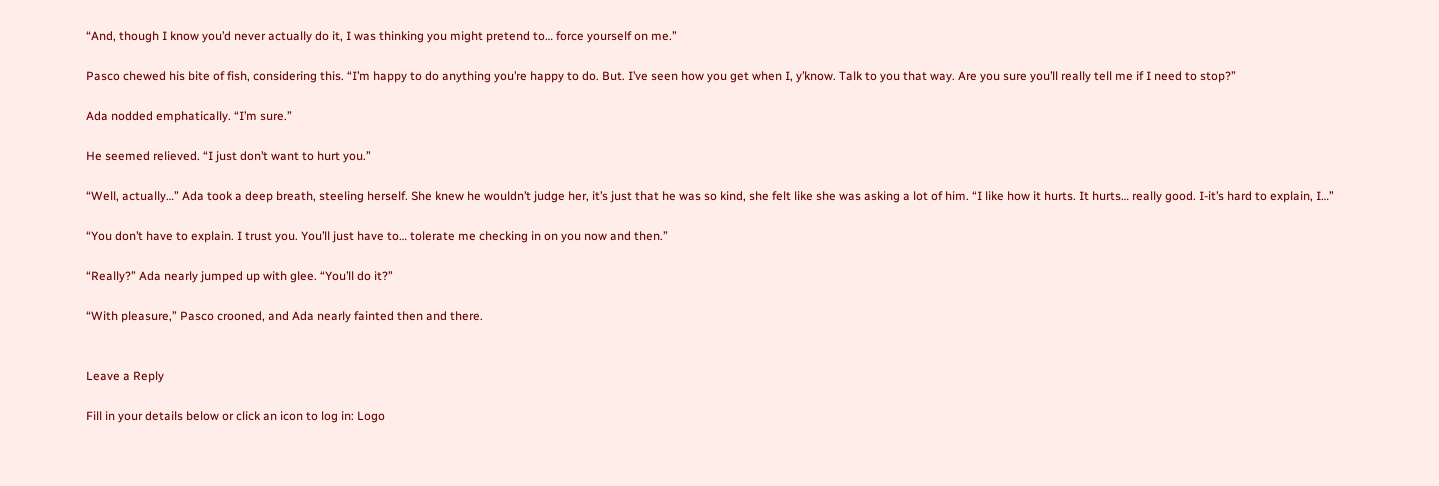“And, though I know you’d never actually do it, I was thinking you might pretend to… force yourself on me.”

Pasco chewed his bite of fish, considering this. “I’m happy to do anything you’re happy to do. But. I’ve seen how you get when I, y’know. Talk to you that way. Are you sure you’ll really tell me if I need to stop?”

Ada nodded emphatically. “I’m sure.”

He seemed relieved. “I just don’t want to hurt you.”

“Well, actually…” Ada took a deep breath, steeling herself. She knew he wouldn’t judge her, it’s just that he was so kind, she felt like she was asking a lot of him. “I like how it hurts. It hurts… really good. I-it’s hard to explain, I…”

“You don’t have to explain. I trust you. You’ll just have to… tolerate me checking in on you now and then.”

“Really?” Ada nearly jumped up with glee. “You’ll do it?”

“With pleasure,” Pasco crooned, and Ada nearly fainted then and there.


Leave a Reply

Fill in your details below or click an icon to log in: Logo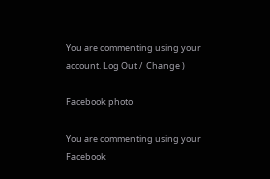You are commenting using your account. Log Out /  Change )

Facebook photo

You are commenting using your Facebook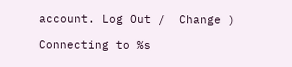account. Log Out /  Change )

Connecting to %s